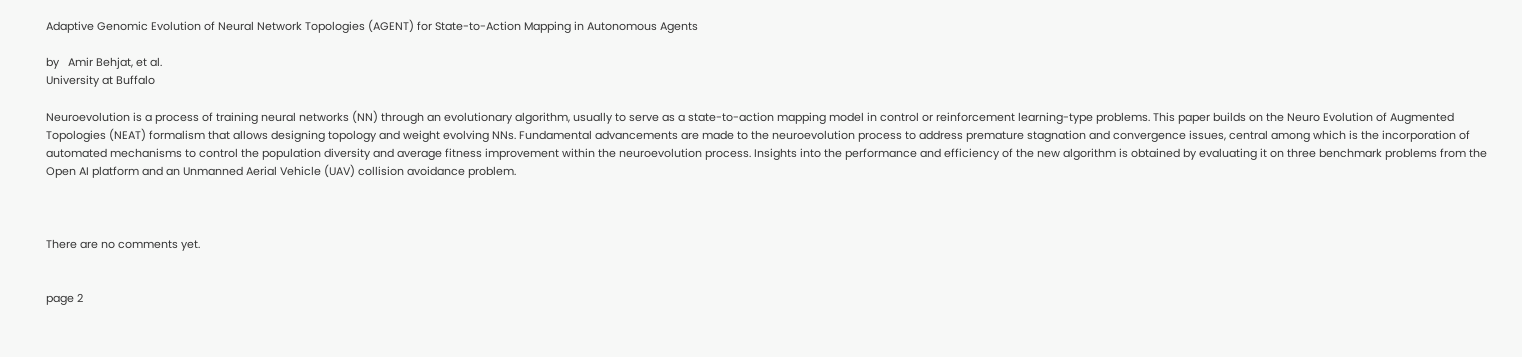Adaptive Genomic Evolution of Neural Network Topologies (AGENT) for State-to-Action Mapping in Autonomous Agents

by   Amir Behjat, et al.
University at Buffalo

Neuroevolution is a process of training neural networks (NN) through an evolutionary algorithm, usually to serve as a state-to-action mapping model in control or reinforcement learning-type problems. This paper builds on the Neuro Evolution of Augmented Topologies (NEAT) formalism that allows designing topology and weight evolving NNs. Fundamental advancements are made to the neuroevolution process to address premature stagnation and convergence issues, central among which is the incorporation of automated mechanisms to control the population diversity and average fitness improvement within the neuroevolution process. Insights into the performance and efficiency of the new algorithm is obtained by evaluating it on three benchmark problems from the Open AI platform and an Unmanned Aerial Vehicle (UAV) collision avoidance problem.



There are no comments yet.


page 2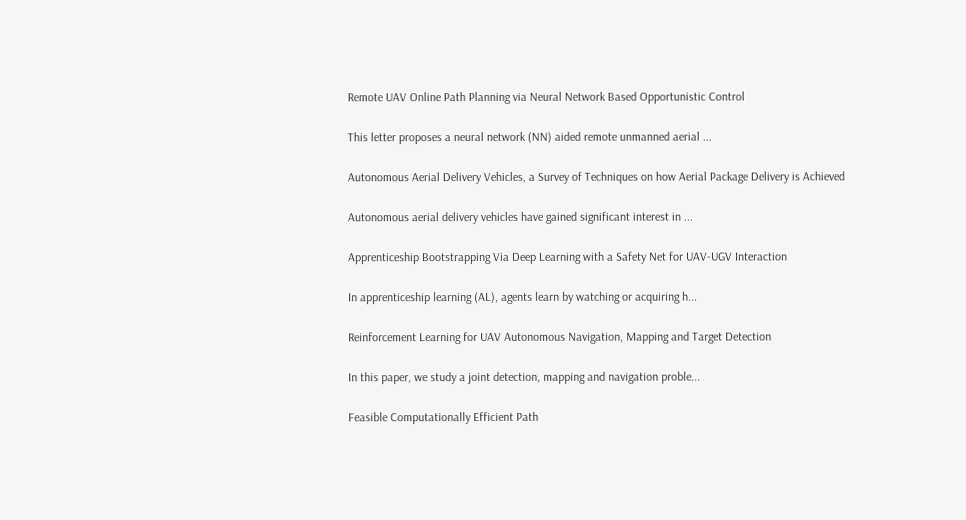Remote UAV Online Path Planning via Neural Network Based Opportunistic Control

This letter proposes a neural network (NN) aided remote unmanned aerial ...

Autonomous Aerial Delivery Vehicles, a Survey of Techniques on how Aerial Package Delivery is Achieved

Autonomous aerial delivery vehicles have gained significant interest in ...

Apprenticeship Bootstrapping Via Deep Learning with a Safety Net for UAV-UGV Interaction

In apprenticeship learning (AL), agents learn by watching or acquiring h...

Reinforcement Learning for UAV Autonomous Navigation, Mapping and Target Detection

In this paper, we study a joint detection, mapping and navigation proble...

Feasible Computationally Efficient Path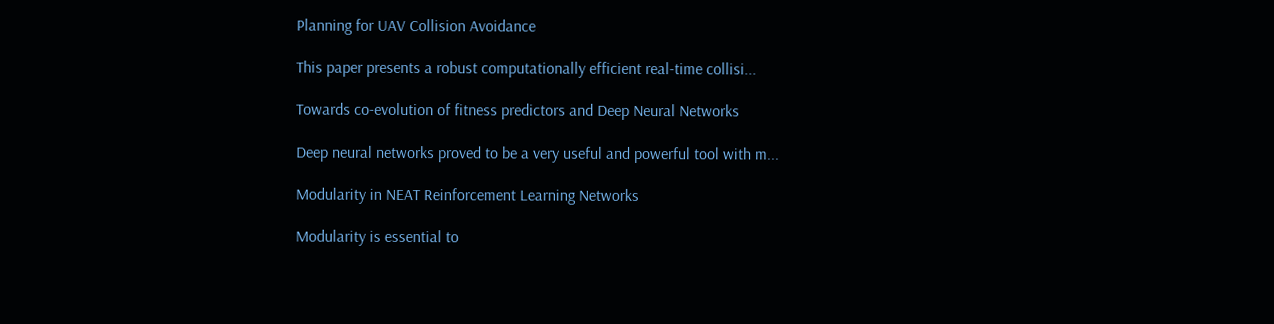Planning for UAV Collision Avoidance

This paper presents a robust computationally efficient real-time collisi...

Towards co-evolution of fitness predictors and Deep Neural Networks

Deep neural networks proved to be a very useful and powerful tool with m...

Modularity in NEAT Reinforcement Learning Networks

Modularity is essential to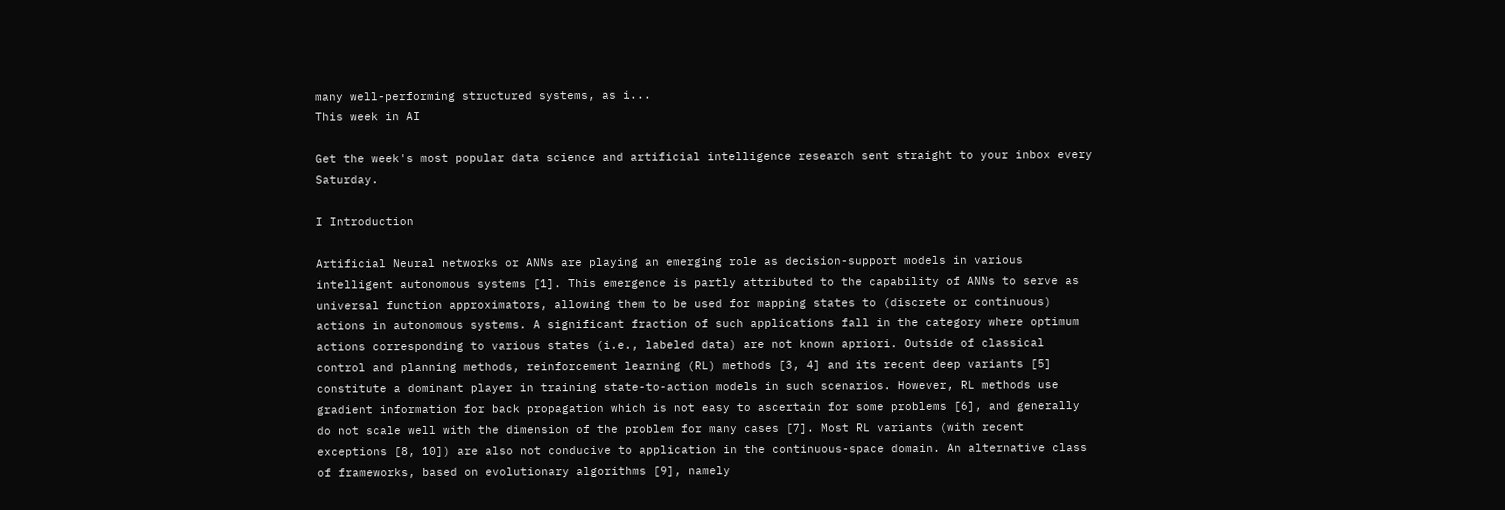many well-performing structured systems, as i...
This week in AI

Get the week's most popular data science and artificial intelligence research sent straight to your inbox every Saturday.

I Introduction

Artificial Neural networks or ANNs are playing an emerging role as decision-support models in various intelligent autonomous systems [1]. This emergence is partly attributed to the capability of ANNs to serve as universal function approximators, allowing them to be used for mapping states to (discrete or continuous) actions in autonomous systems. A significant fraction of such applications fall in the category where optimum actions corresponding to various states (i.e., labeled data) are not known apriori. Outside of classical control and planning methods, reinforcement learning (RL) methods [3, 4] and its recent deep variants [5] constitute a dominant player in training state-to-action models in such scenarios. However, RL methods use gradient information for back propagation which is not easy to ascertain for some problems [6], and generally do not scale well with the dimension of the problem for many cases [7]. Most RL variants (with recent exceptions [8, 10]) are also not conducive to application in the continuous-space domain. An alternative class of frameworks, based on evolutionary algorithms [9], namely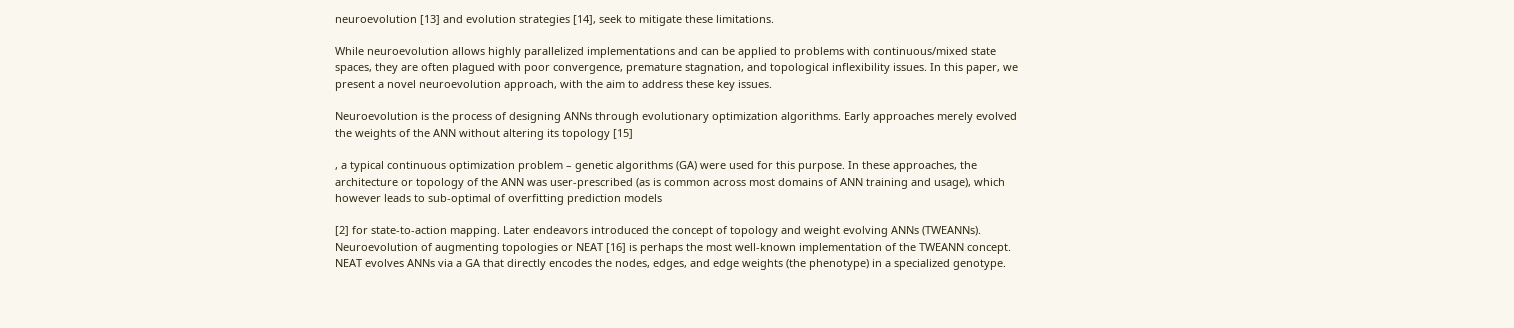neuroevolution [13] and evolution strategies [14], seek to mitigate these limitations.

While neuroevolution allows highly parallelized implementations and can be applied to problems with continuous/mixed state spaces, they are often plagued with poor convergence, premature stagnation, and topological inflexibility issues. In this paper, we present a novel neuroevolution approach, with the aim to address these key issues.

Neuroevolution is the process of designing ANNs through evolutionary optimization algorithms. Early approaches merely evolved the weights of the ANN without altering its topology [15]

, a typical continuous optimization problem – genetic algorithms (GA) were used for this purpose. In these approaches, the architecture or topology of the ANN was user-prescribed (as is common across most domains of ANN training and usage), which however leads to sub-optimal of overfitting prediction models

[2] for state-to-action mapping. Later endeavors introduced the concept of topology and weight evolving ANNs (TWEANNs). Neuroevolution of augmenting topologies or NEAT [16] is perhaps the most well-known implementation of the TWEANN concept. NEAT evolves ANNs via a GA that directly encodes the nodes, edges, and edge weights (the phenotype) in a specialized genotype.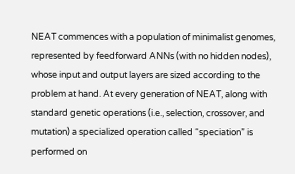NEAT commences with a population of minimalist genomes, represented by feedforward ANNs (with no hidden nodes), whose input and output layers are sized according to the problem at hand. At every generation of NEAT, along with standard genetic operations (i.e., selection, crossover, and mutation) a specialized operation called “speciation” is performed on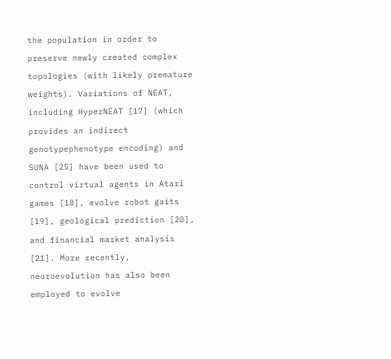the population in order to preserve newly created complex topologies (with likely premature weights). Variations of NEAT, including HyperNEAT [17] (which provides an indirect genotypephenotype encoding) and SUNA [25] have been used to control virtual agents in Atari games [18], evolve robot gaits [19], geological prediction [20], and financial market analysis [21]. More recently, neuroevolution has also been employed to evolve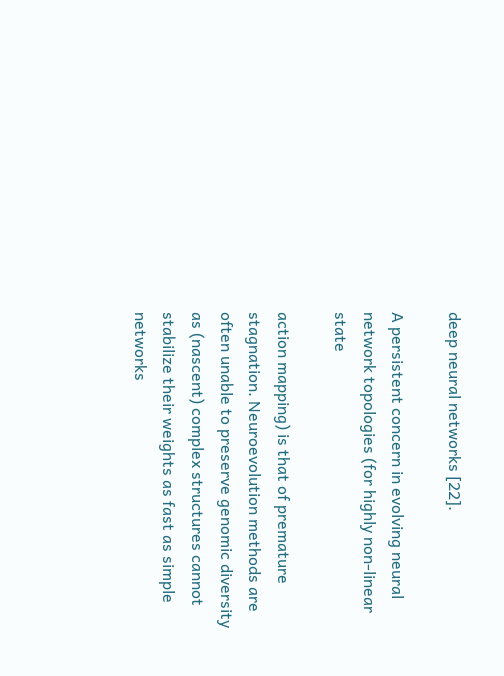deep neural networks [22].

A persistent concern in evolving neural network topologies (for highly non-linear state

action mapping) is that of premature stagnation. Neuroevolution methods are often unable to preserve genomic diversity as (nascent) complex structures cannot stabilize their weights as fast as simple networks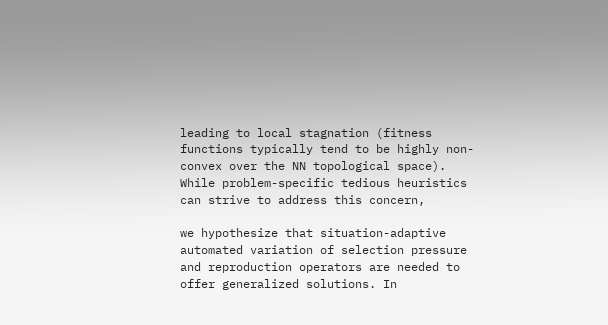leading to local stagnation (fitness functions typically tend to be highly non-convex over the NN topological space). While problem-specific tedious heuristics can strive to address this concern,

we hypothesize that situation-adaptive automated variation of selection pressure and reproduction operators are needed to offer generalized solutions. In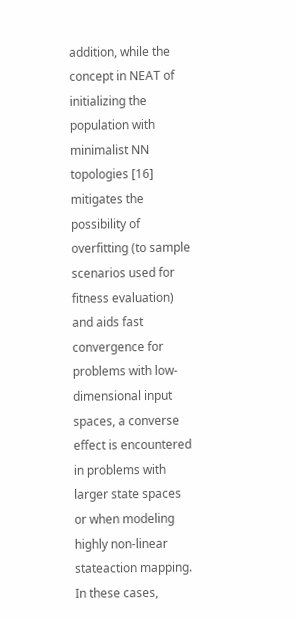addition, while the concept in NEAT of initializing the population with minimalist NN topologies [16] mitigates the possibility of overfitting (to sample scenarios used for fitness evaluation) and aids fast convergence for problems with low-dimensional input spaces, a converse effect is encountered in problems with larger state spaces or when modeling highly non-linear stateaction mapping. In these cases,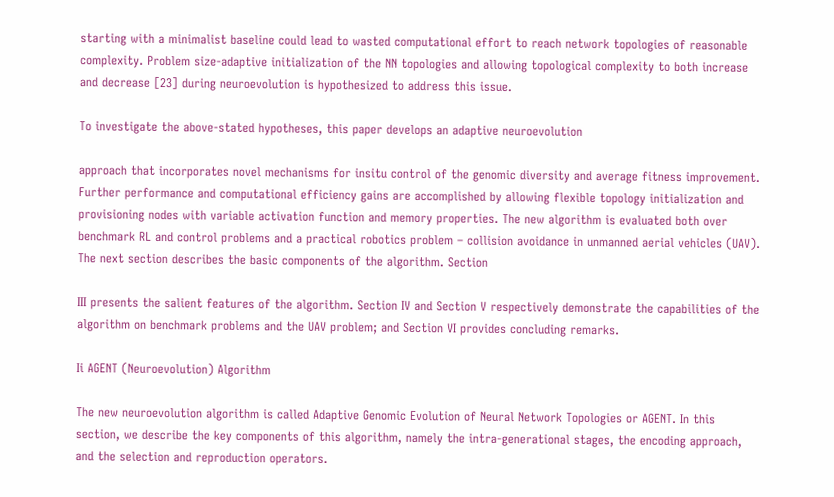starting with a minimalist baseline could lead to wasted computational effort to reach network topologies of reasonable complexity. Problem size-adaptive initialization of the NN topologies and allowing topological complexity to both increase and decrease [23] during neuroevolution is hypothesized to address this issue.

To investigate the above-stated hypotheses, this paper develops an adaptive neuroevolution

approach that incorporates novel mechanisms for insitu control of the genomic diversity and average fitness improvement. Further performance and computational efficiency gains are accomplished by allowing flexible topology initialization and provisioning nodes with variable activation function and memory properties. The new algorithm is evaluated both over benchmark RL and control problems and a practical robotics problem – collision avoidance in unmanned aerial vehicles (UAV). The next section describes the basic components of the algorithm. Section

III presents the salient features of the algorithm. Section IV and Section V respectively demonstrate the capabilities of the algorithm on benchmark problems and the UAV problem; and Section VI provides concluding remarks.

Ii AGENT (Neuroevolution) Algorithm

The new neuroevolution algorithm is called Adaptive Genomic Evolution of Neural Network Topologies or AGENT. In this section, we describe the key components of this algorithm, namely the intra-generational stages, the encoding approach, and the selection and reproduction operators.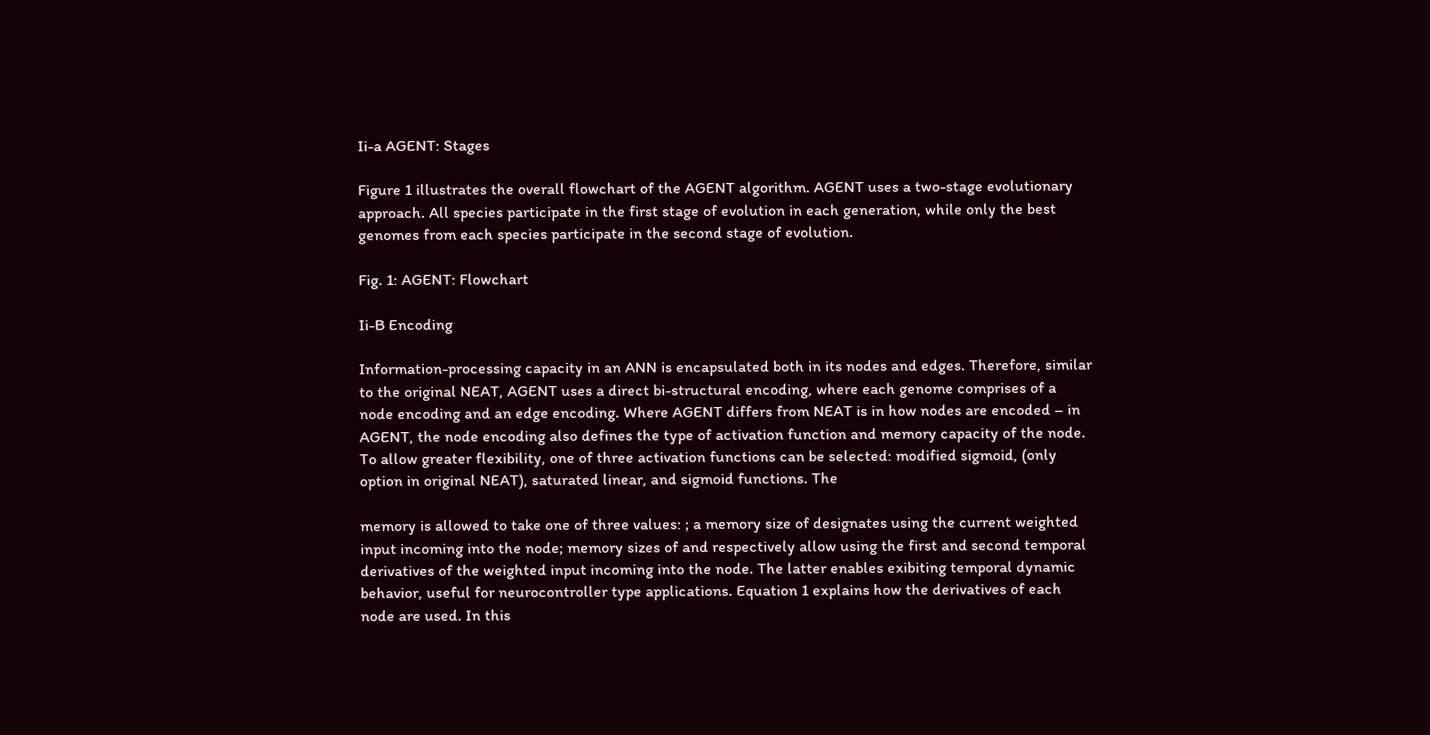Ii-a AGENT: Stages

Figure 1 illustrates the overall flowchart of the AGENT algorithm. AGENT uses a two-stage evolutionary approach. All species participate in the first stage of evolution in each generation, while only the best genomes from each species participate in the second stage of evolution.

Fig. 1: AGENT: Flowchart

Ii-B Encoding

Information-processing capacity in an ANN is encapsulated both in its nodes and edges. Therefore, similar to the original NEAT, AGENT uses a direct bi-structural encoding, where each genome comprises of a node encoding and an edge encoding. Where AGENT differs from NEAT is in how nodes are encoded – in AGENT, the node encoding also defines the type of activation function and memory capacity of the node. To allow greater flexibility, one of three activation functions can be selected: modified sigmoid, (only option in original NEAT), saturated linear, and sigmoid functions. The

memory is allowed to take one of three values: ; a memory size of designates using the current weighted input incoming into the node; memory sizes of and respectively allow using the first and second temporal derivatives of the weighted input incoming into the node. The latter enables exibiting temporal dynamic behavior, useful for neurocontroller type applications. Equation 1 explains how the derivatives of each node are used. In this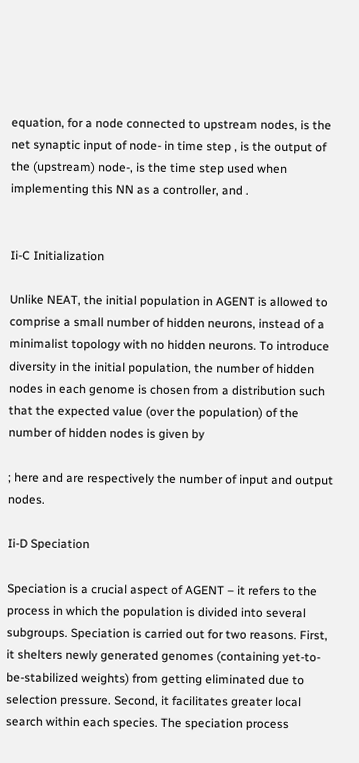equation, for a node connected to upstream nodes, is the net synaptic input of node- in time step , is the output of the (upstream) node-, is the time step used when implementing this NN as a controller, and .


Ii-C Initialization

Unlike NEAT, the initial population in AGENT is allowed to comprise a small number of hidden neurons, instead of a minimalist topology with no hidden neurons. To introduce diversity in the initial population, the number of hidden nodes in each genome is chosen from a distribution such that the expected value (over the population) of the number of hidden nodes is given by

; here and are respectively the number of input and output nodes.

Ii-D Speciation

Speciation is a crucial aspect of AGENT – it refers to the process in which the population is divided into several subgroups. Speciation is carried out for two reasons. First, it shelters newly generated genomes (containing yet-to-be-stabilized weights) from getting eliminated due to selection pressure. Second, it facilitates greater local search within each species. The speciation process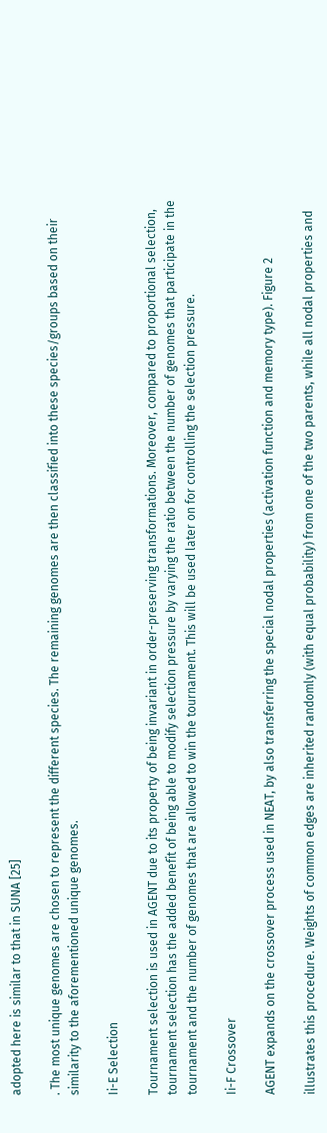adopted here is similar to that in SUNA [25]

. The most unique genomes are chosen to represent the different species. The remaining genomes are then classified into these species/groups based on their similarity to the aforementioned unique genomes.

Ii-E Selection

Tournament selection is used in AGENT due to its property of being invariant in order-preserving transformations. Moreover, compared to proportional selection, tournament selection has the added benefit of being able to modify selection pressure by varying the ratio between the number of genomes that participate in the tournament and the number of genomes that are allowed to win the tournament. This will be used later on for controlling the selection pressure.

Ii-F Crossover

AGENT expands on the crossover process used in NEAT, by also transferring the special nodal properties (activation function and memory type). Figure 2

illustrates this procedure. Weights of common edges are inherited randomly (with equal probability) from one of the two parents, while all nodal properties and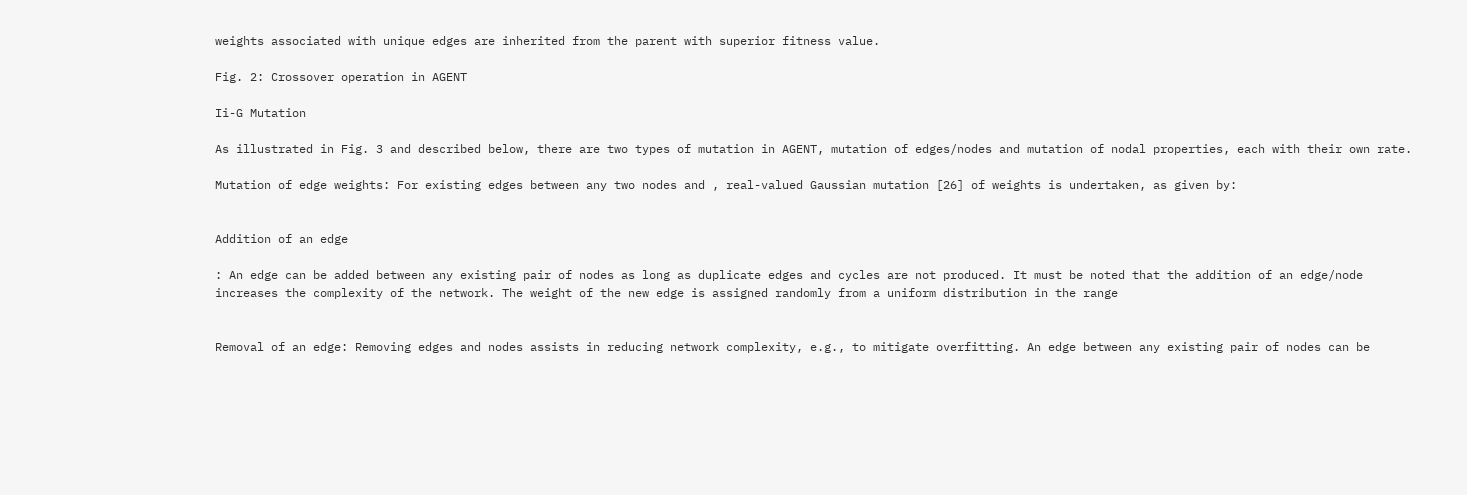weights associated with unique edges are inherited from the parent with superior fitness value.

Fig. 2: Crossover operation in AGENT

Ii-G Mutation

As illustrated in Fig. 3 and described below, there are two types of mutation in AGENT, mutation of edges/nodes and mutation of nodal properties, each with their own rate.

Mutation of edge weights: For existing edges between any two nodes and , real-valued Gaussian mutation [26] of weights is undertaken, as given by:


Addition of an edge

: An edge can be added between any existing pair of nodes as long as duplicate edges and cycles are not produced. It must be noted that the addition of an edge/node increases the complexity of the network. The weight of the new edge is assigned randomly from a uniform distribution in the range


Removal of an edge: Removing edges and nodes assists in reducing network complexity, e.g., to mitigate overfitting. An edge between any existing pair of nodes can be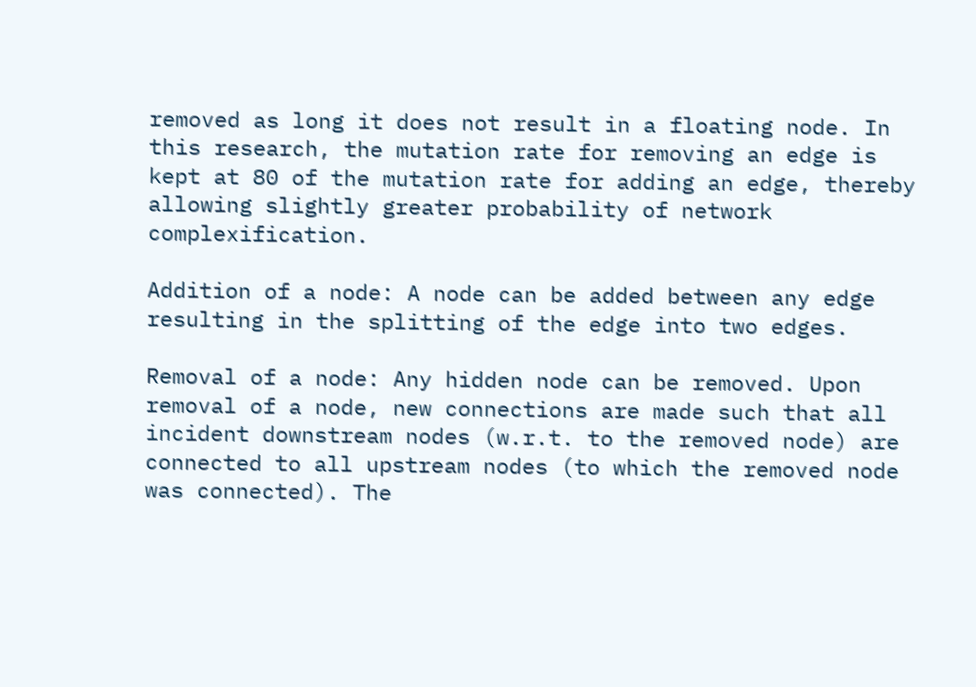removed as long it does not result in a floating node. In this research, the mutation rate for removing an edge is kept at 80 of the mutation rate for adding an edge, thereby allowing slightly greater probability of network complexification.

Addition of a node: A node can be added between any edge resulting in the splitting of the edge into two edges.

Removal of a node: Any hidden node can be removed. Upon removal of a node, new connections are made such that all incident downstream nodes (w.r.t. to the removed node) are connected to all upstream nodes (to which the removed node was connected). The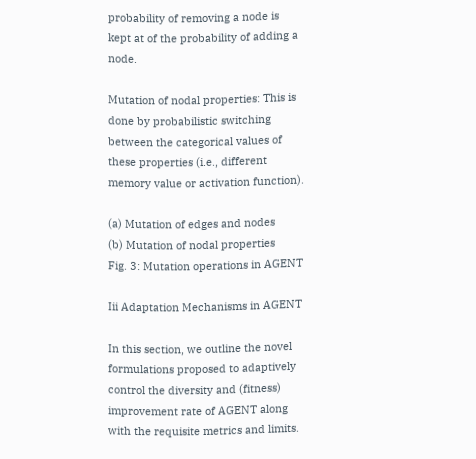probability of removing a node is kept at of the probability of adding a node.

Mutation of nodal properties: This is done by probabilistic switching between the categorical values of these properties (i.e., different memory value or activation function).

(a) Mutation of edges and nodes
(b) Mutation of nodal properties
Fig. 3: Mutation operations in AGENT

Iii Adaptation Mechanisms in AGENT

In this section, we outline the novel formulations proposed to adaptively control the diversity and (fitness) improvement rate of AGENT along with the requisite metrics and limits.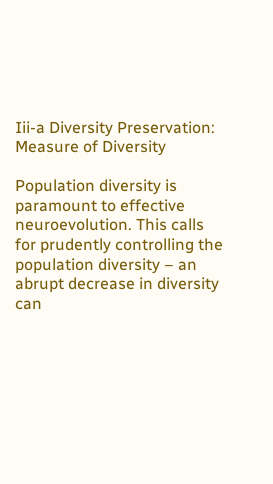Iii-a Diversity Preservation: Measure of Diversity

Population diversity is paramount to effective neuroevolution. This calls for prudently controlling the population diversity – an abrupt decrease in diversity can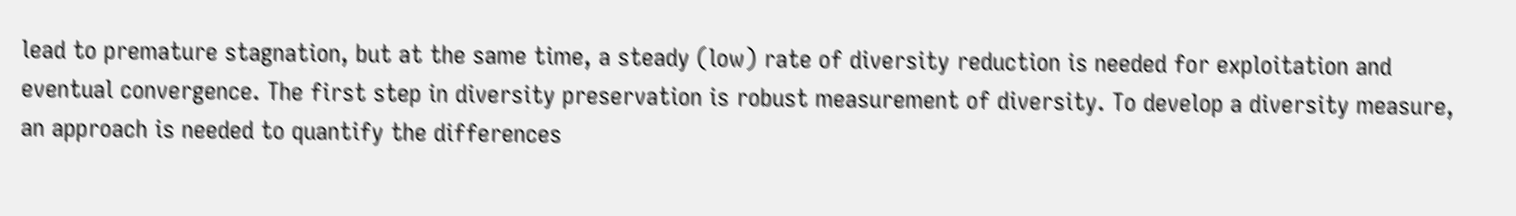lead to premature stagnation, but at the same time, a steady (low) rate of diversity reduction is needed for exploitation and eventual convergence. The first step in diversity preservation is robust measurement of diversity. To develop a diversity measure, an approach is needed to quantify the differences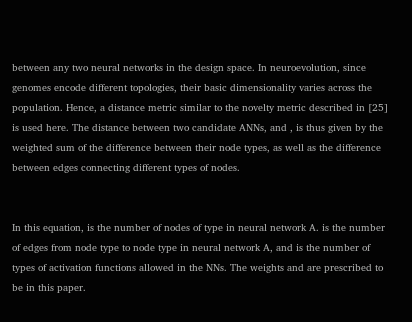between any two neural networks in the design space. In neuroevolution, since genomes encode different topologies, their basic dimensionality varies across the population. Hence, a distance metric similar to the novelty metric described in [25] is used here. The distance between two candidate ANNs, and , is thus given by the weighted sum of the difference between their node types, as well as the difference between edges connecting different types of nodes.


In this equation, is the number of nodes of type in neural network A. is the number of edges from node type to node type in neural network A, and is the number of types of activation functions allowed in the NNs. The weights and are prescribed to be in this paper.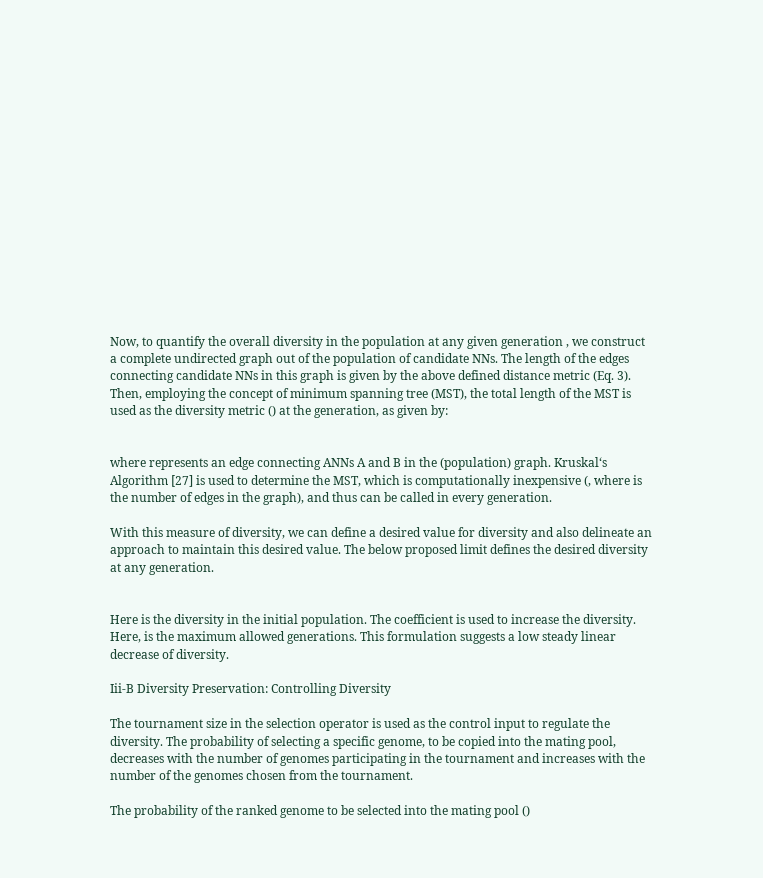Now, to quantify the overall diversity in the population at any given generation , we construct a complete undirected graph out of the population of candidate NNs. The length of the edges connecting candidate NNs in this graph is given by the above defined distance metric (Eq. 3). Then, employing the concept of minimum spanning tree (MST), the total length of the MST is used as the diversity metric () at the generation, as given by:


where represents an edge connecting ANNs A and B in the (population) graph. Kruskal‘s Algorithm [27] is used to determine the MST, which is computationally inexpensive (, where is the number of edges in the graph), and thus can be called in every generation.

With this measure of diversity, we can define a desired value for diversity and also delineate an approach to maintain this desired value. The below proposed limit defines the desired diversity at any generation.


Here is the diversity in the initial population. The coefficient is used to increase the diversity. Here, is the maximum allowed generations. This formulation suggests a low steady linear decrease of diversity.

Iii-B Diversity Preservation: Controlling Diversity

The tournament size in the selection operator is used as the control input to regulate the diversity. The probability of selecting a specific genome, to be copied into the mating pool, decreases with the number of genomes participating in the tournament and increases with the number of the genomes chosen from the tournament.

The probability of the ranked genome to be selected into the mating pool ()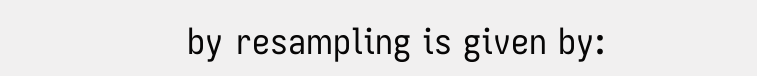by resampling is given by: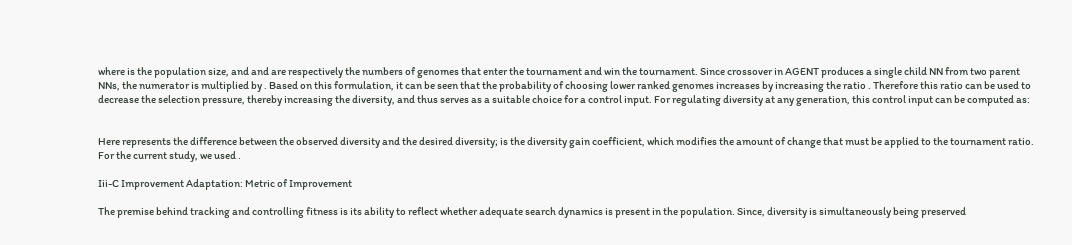where is the population size, and and are respectively the numbers of genomes that enter the tournament and win the tournament. Since crossover in AGENT produces a single child NN from two parent NNs, the numerator is multiplied by . Based on this formulation, it can be seen that the probability of choosing lower ranked genomes increases by increasing the ratio . Therefore this ratio can be used to decrease the selection pressure, thereby increasing the diversity, and thus serves as a suitable choice for a control input. For regulating diversity at any generation, this control input can be computed as:


Here represents the difference between the observed diversity and the desired diversity; is the diversity gain coefficient, which modifies the amount of change that must be applied to the tournament ratio. For the current study, we used .

Iii-C Improvement Adaptation: Metric of Improvement

The premise behind tracking and controlling fitness is its ability to reflect whether adequate search dynamics is present in the population. Since, diversity is simultaneously being preserved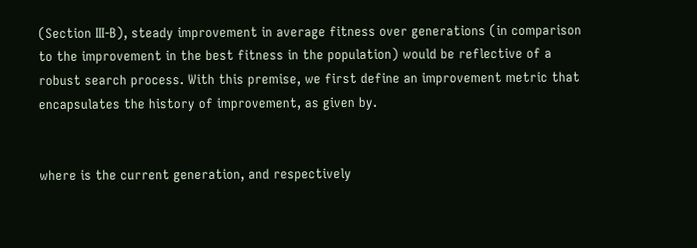(Section III-B), steady improvement in average fitness over generations (in comparison to the improvement in the best fitness in the population) would be reflective of a robust search process. With this premise, we first define an improvement metric that encapsulates the history of improvement, as given by.


where is the current generation, and respectively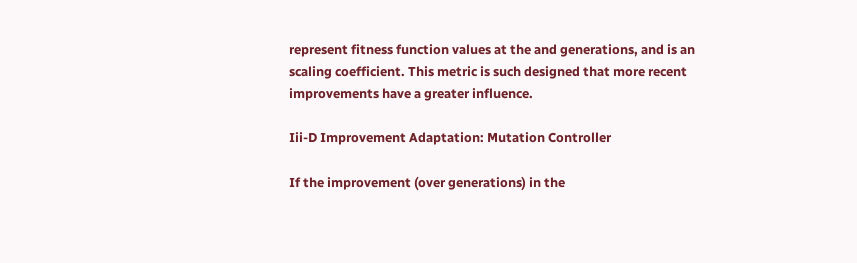represent fitness function values at the and generations, and is an scaling coefficient. This metric is such designed that more recent improvements have a greater influence.

Iii-D Improvement Adaptation: Mutation Controller

If the improvement (over generations) in the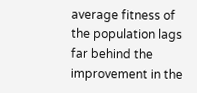average fitness of the population lags far behind the improvement in the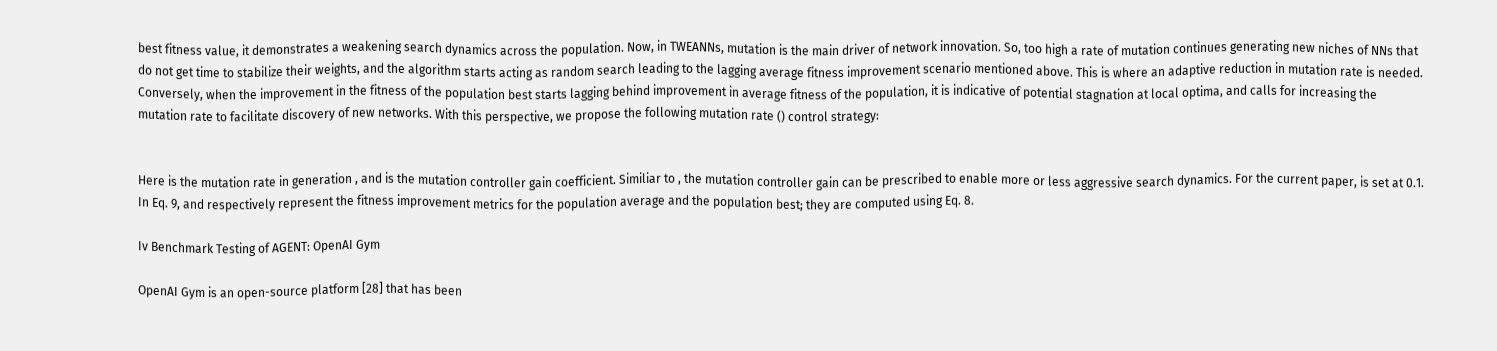best fitness value, it demonstrates a weakening search dynamics across the population. Now, in TWEANNs, mutation is the main driver of network innovation. So, too high a rate of mutation continues generating new niches of NNs that do not get time to stabilize their weights, and the algorithm starts acting as random search leading to the lagging average fitness improvement scenario mentioned above. This is where an adaptive reduction in mutation rate is needed. Conversely, when the improvement in the fitness of the population best starts lagging behind improvement in average fitness of the population, it is indicative of potential stagnation at local optima, and calls for increasing the mutation rate to facilitate discovery of new networks. With this perspective, we propose the following mutation rate () control strategy:


Here is the mutation rate in generation , and is the mutation controller gain coefficient. Similiar to , the mutation controller gain can be prescribed to enable more or less aggressive search dynamics. For the current paper, is set at 0.1. In Eq. 9, and respectively represent the fitness improvement metrics for the population average and the population best; they are computed using Eq. 8.

Iv Benchmark Testing of AGENT: OpenAI Gym

OpenAI Gym is an open-source platform [28] that has been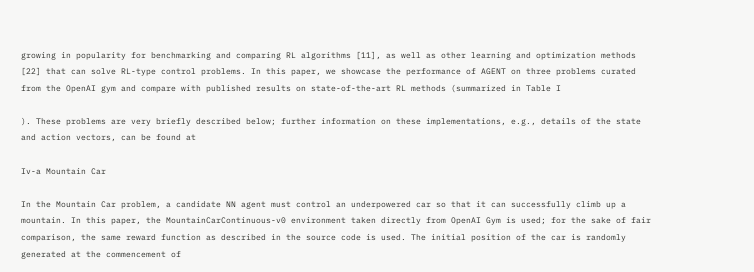growing in popularity for benchmarking and comparing RL algorithms [11], as well as other learning and optimization methods [22] that can solve RL-type control problems. In this paper, we showcase the performance of AGENT on three problems curated from the OpenAI gym and compare with published results on state-of-the-art RL methods (summarized in Table I

). These problems are very briefly described below; further information on these implementations, e.g., details of the state and action vectors, can be found at

Iv-a Mountain Car

In the Mountain Car problem, a candidate NN agent must control an underpowered car so that it can successfully climb up a mountain. In this paper, the MountainCarContinuous-v0 environment taken directly from OpenAI Gym is used; for the sake of fair comparison, the same reward function as described in the source code is used. The initial position of the car is randomly generated at the commencement of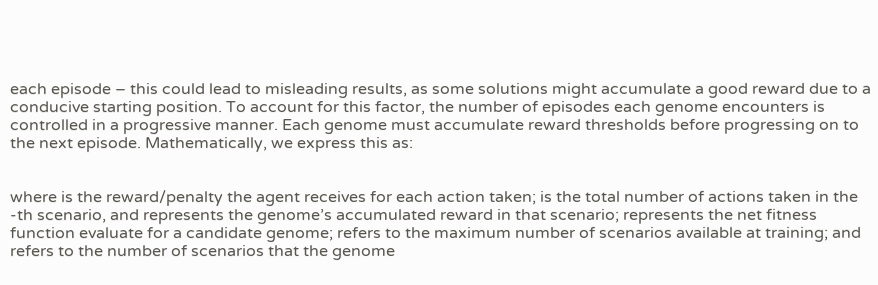each episode – this could lead to misleading results, as some solutions might accumulate a good reward due to a conducive starting position. To account for this factor, the number of episodes each genome encounters is controlled in a progressive manner. Each genome must accumulate reward thresholds before progressing on to the next episode. Mathematically, we express this as:


where is the reward/penalty the agent receives for each action taken; is the total number of actions taken in the -th scenario, and represents the genome’s accumulated reward in that scenario; represents the net fitness function evaluate for a candidate genome; refers to the maximum number of scenarios available at training; and refers to the number of scenarios that the genome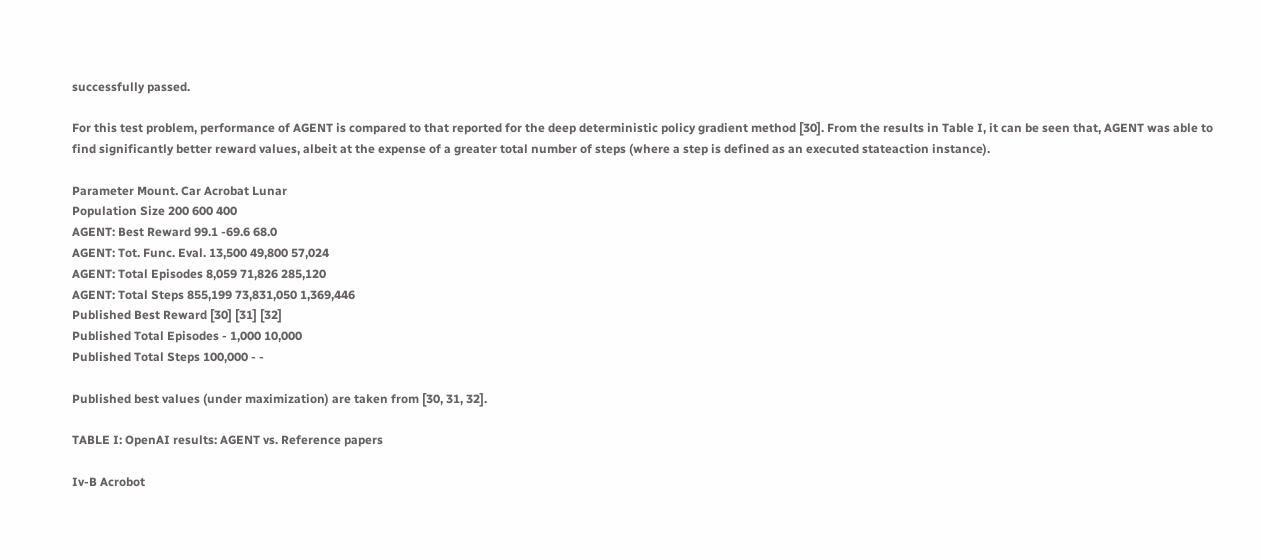successfully passed.

For this test problem, performance of AGENT is compared to that reported for the deep deterministic policy gradient method [30]. From the results in Table I, it can be seen that, AGENT was able to find significantly better reward values, albeit at the expense of a greater total number of steps (where a step is defined as an executed stateaction instance).

Parameter Mount. Car Acrobat Lunar
Population Size 200 600 400
AGENT: Best Reward 99.1 -69.6 68.0
AGENT: Tot. Func. Eval. 13,500 49,800 57,024
AGENT: Total Episodes 8,059 71,826 285,120
AGENT: Total Steps 855,199 73,831,050 1,369,446
Published Best Reward [30] [31] [32]
Published Total Episodes - 1,000 10,000
Published Total Steps 100,000 - -

Published best values (under maximization) are taken from [30, 31, 32].

TABLE I: OpenAI results: AGENT vs. Reference papers

Iv-B Acrobot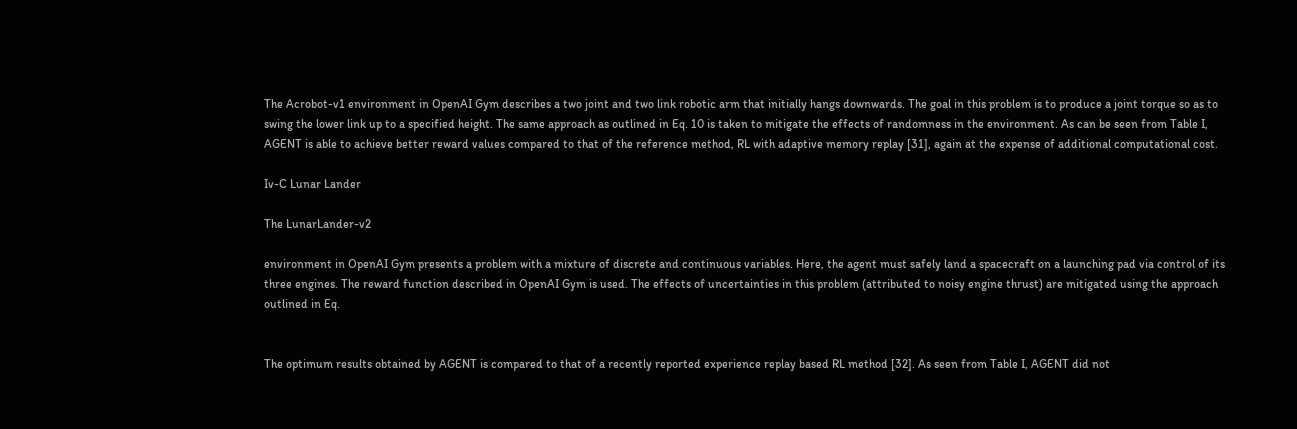The Acrobot-v1 environment in OpenAI Gym describes a two joint and two link robotic arm that initially hangs downwards. The goal in this problem is to produce a joint torque so as to swing the lower link up to a specified height. The same approach as outlined in Eq. 10 is taken to mitigate the effects of randomness in the environment. As can be seen from Table I, AGENT is able to achieve better reward values compared to that of the reference method, RL with adaptive memory replay [31], again at the expense of additional computational cost.

Iv-C Lunar Lander

The LunarLander-v2

environment in OpenAI Gym presents a problem with a mixture of discrete and continuous variables. Here, the agent must safely land a spacecraft on a launching pad via control of its three engines. The reward function described in OpenAI Gym is used. The effects of uncertainties in this problem (attributed to noisy engine thrust) are mitigated using the approach outlined in Eq.


The optimum results obtained by AGENT is compared to that of a recently reported experience replay based RL method [32]. As seen from Table I, AGENT did not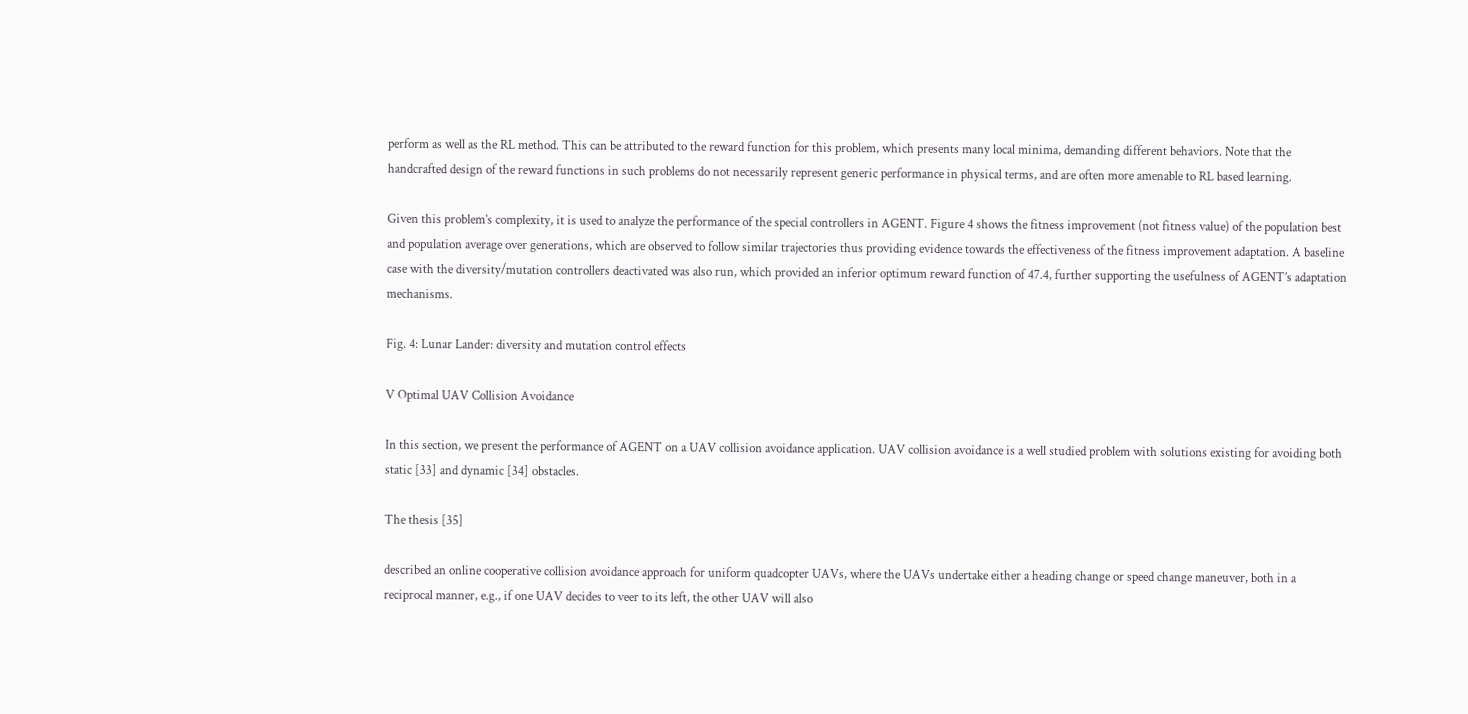perform as well as the RL method. This can be attributed to the reward function for this problem, which presents many local minima, demanding different behaviors. Note that the handcrafted design of the reward functions in such problems do not necessarily represent generic performance in physical terms, and are often more amenable to RL based learning.

Given this problem’s complexity, it is used to analyze the performance of the special controllers in AGENT. Figure 4 shows the fitness improvement (not fitness value) of the population best and population average over generations, which are observed to follow similar trajectories thus providing evidence towards the effectiveness of the fitness improvement adaptation. A baseline case with the diversity/mutation controllers deactivated was also run, which provided an inferior optimum reward function of 47.4, further supporting the usefulness of AGENT’s adaptation mechanisms.

Fig. 4: Lunar Lander: diversity and mutation control effects

V Optimal UAV Collision Avoidance

In this section, we present the performance of AGENT on a UAV collision avoidance application. UAV collision avoidance is a well studied problem with solutions existing for avoiding both static [33] and dynamic [34] obstacles.

The thesis [35]

described an online cooperative collision avoidance approach for uniform quadcopter UAVs, where the UAVs undertake either a heading change or speed change maneuver, both in a reciprocal manner, e.g., if one UAV decides to veer to its left, the other UAV will also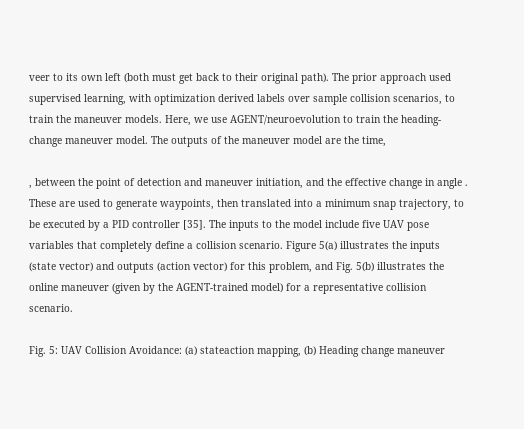veer to its own left (both must get back to their original path). The prior approach used supervised learning, with optimization derived labels over sample collision scenarios, to train the maneuver models. Here, we use AGENT/neuroevolution to train the heading-change maneuver model. The outputs of the maneuver model are the time,

, between the point of detection and maneuver initiation, and the effective change in angle . These are used to generate waypoints, then translated into a minimum snap trajectory, to be executed by a PID controller [35]. The inputs to the model include five UAV pose variables that completely define a collision scenario. Figure 5(a) illustrates the inputs (state vector) and outputs (action vector) for this problem, and Fig. 5(b) illustrates the online maneuver (given by the AGENT-trained model) for a representative collision scenario.

Fig. 5: UAV Collision Avoidance: (a) stateaction mapping, (b) Heading change maneuver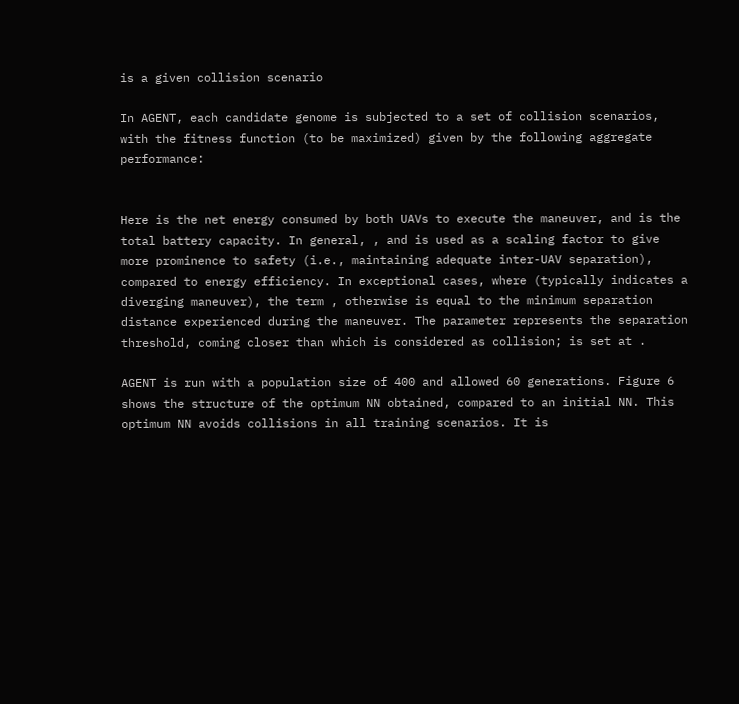is a given collision scenario

In AGENT, each candidate genome is subjected to a set of collision scenarios, with the fitness function (to be maximized) given by the following aggregate performance:


Here is the net energy consumed by both UAVs to execute the maneuver, and is the total battery capacity. In general, , and is used as a scaling factor to give more prominence to safety (i.e., maintaining adequate inter-UAV separation), compared to energy efficiency. In exceptional cases, where (typically indicates a diverging maneuver), the term , otherwise is equal to the minimum separation distance experienced during the maneuver. The parameter represents the separation threshold, coming closer than which is considered as collision; is set at .

AGENT is run with a population size of 400 and allowed 60 generations. Figure 6 shows the structure of the optimum NN obtained, compared to an initial NN. This optimum NN avoids collisions in all training scenarios. It is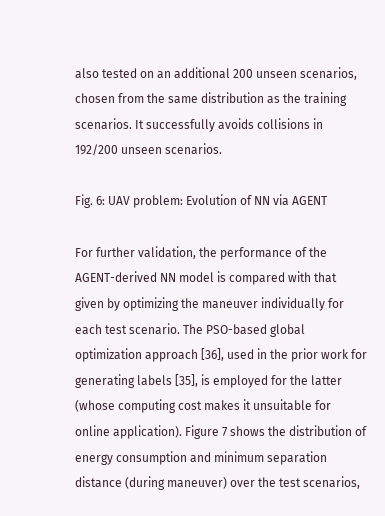also tested on an additional 200 unseen scenarios, chosen from the same distribution as the training scenarios. It successfully avoids collisions in 192/200 unseen scenarios.

Fig. 6: UAV problem: Evolution of NN via AGENT

For further validation, the performance of the AGENT-derived NN model is compared with that given by optimizing the maneuver individually for each test scenario. The PSO-based global optimization approach [36], used in the prior work for generating labels [35], is employed for the latter (whose computing cost makes it unsuitable for online application). Figure 7 shows the distribution of energy consumption and minimum separation distance (during maneuver) over the test scenarios,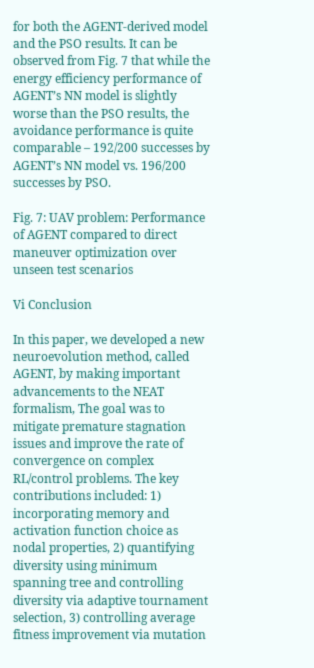for both the AGENT-derived model and the PSO results. It can be observed from Fig. 7 that while the energy efficiency performance of AGENT’s NN model is slightly worse than the PSO results, the avoidance performance is quite comparable – 192/200 successes by AGENT’s NN model vs. 196/200 successes by PSO.

Fig. 7: UAV problem: Performance of AGENT compared to direct maneuver optimization over unseen test scenarios

Vi Conclusion

In this paper, we developed a new neuroevolution method, called AGENT, by making important advancements to the NEAT formalism, The goal was to mitigate premature stagnation issues and improve the rate of convergence on complex RL/control problems. The key contributions included: 1) incorporating memory and activation function choice as nodal properties, 2) quantifying diversity using minimum spanning tree and controlling diversity via adaptive tournament selection, 3) controlling average fitness improvement via mutation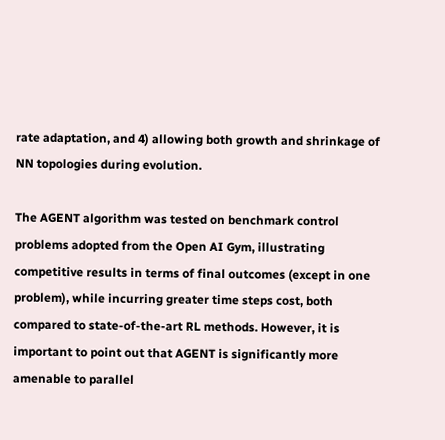rate adaptation, and 4) allowing both growth and shrinkage of NN topologies during evolution.

The AGENT algorithm was tested on benchmark control problems adopted from the Open AI Gym, illustrating competitive results in terms of final outcomes (except in one problem), while incurring greater time steps cost, both compared to state-of-the-art RL methods. However, it is important to point out that AGENT is significantly more amenable to parallel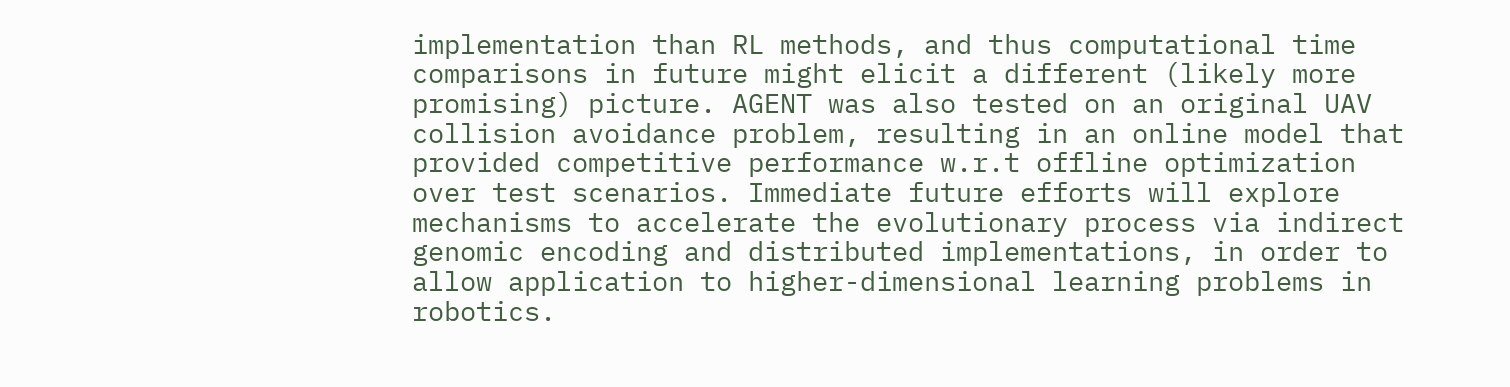implementation than RL methods, and thus computational time comparisons in future might elicit a different (likely more promising) picture. AGENT was also tested on an original UAV collision avoidance problem, resulting in an online model that provided competitive performance w.r.t offline optimization over test scenarios. Immediate future efforts will explore mechanisms to accelerate the evolutionary process via indirect genomic encoding and distributed implementations, in order to allow application to higher-dimensional learning problems in robotics.